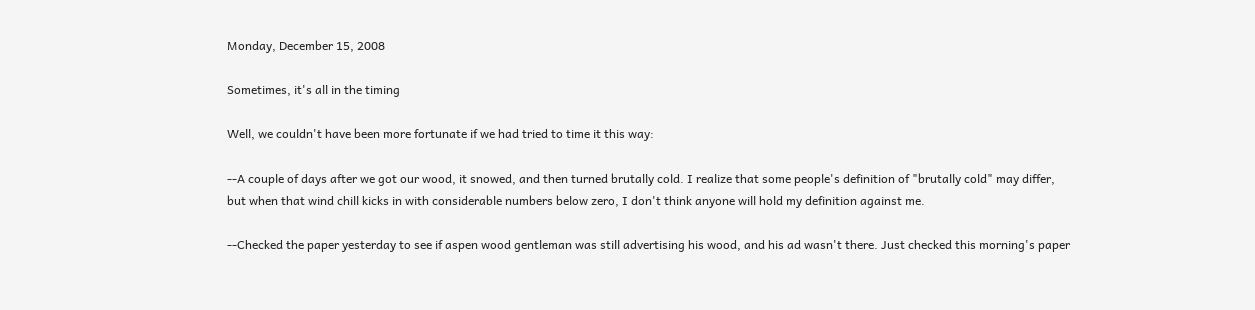Monday, December 15, 2008

Sometimes, it's all in the timing

Well, we couldn't have been more fortunate if we had tried to time it this way:

--A couple of days after we got our wood, it snowed, and then turned brutally cold. I realize that some people's definition of "brutally cold" may differ, but when that wind chill kicks in with considerable numbers below zero, I don't think anyone will hold my definition against me.

--Checked the paper yesterday to see if aspen wood gentleman was still advertising his wood, and his ad wasn't there. Just checked this morning's paper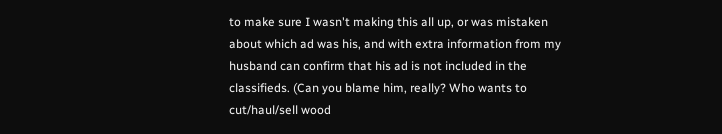to make sure I wasn't making this all up, or was mistaken about which ad was his, and with extra information from my husband can confirm that his ad is not included in the classifieds. (Can you blame him, really? Who wants to cut/haul/sell wood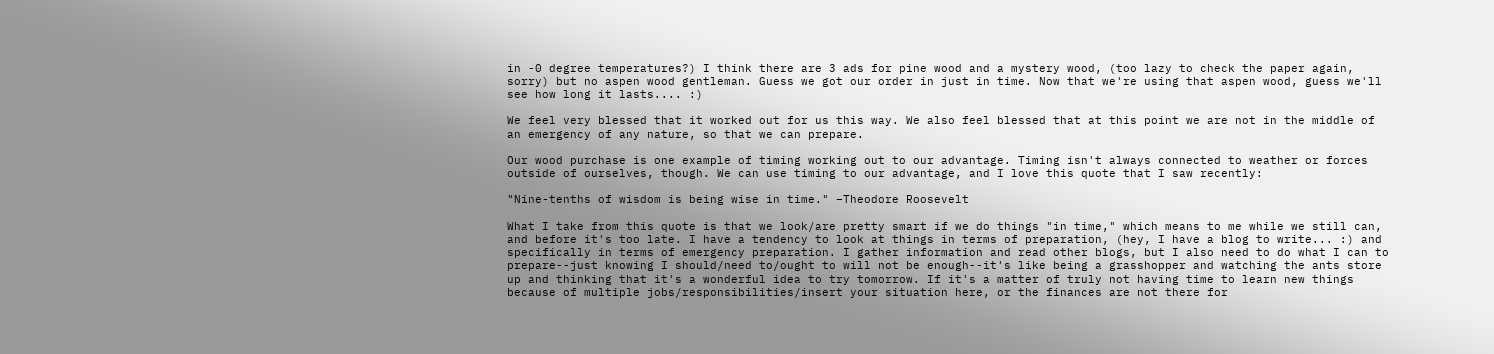in -0 degree temperatures?) I think there are 3 ads for pine wood and a mystery wood, (too lazy to check the paper again, sorry) but no aspen wood gentleman. Guess we got our order in just in time. Now that we're using that aspen wood, guess we'll see how long it lasts.... :)

We feel very blessed that it worked out for us this way. We also feel blessed that at this point we are not in the middle of an emergency of any nature, so that we can prepare.

Our wood purchase is one example of timing working out to our advantage. Timing isn't always connected to weather or forces outside of ourselves, though. We can use timing to our advantage, and I love this quote that I saw recently:

"Nine-tenths of wisdom is being wise in time." –Theodore Roosevelt

What I take from this quote is that we look/are pretty smart if we do things "in time," which means to me while we still can, and before it's too late. I have a tendency to look at things in terms of preparation, (hey, I have a blog to write... :) and specifically in terms of emergency preparation. I gather information and read other blogs, but I also need to do what I can to prepare--just knowing I should/need to/ought to will not be enough--it's like being a grasshopper and watching the ants store up and thinking that it's a wonderful idea to try tomorrow. If it's a matter of truly not having time to learn new things because of multiple jobs/responsibilities/insert your situation here, or the finances are not there for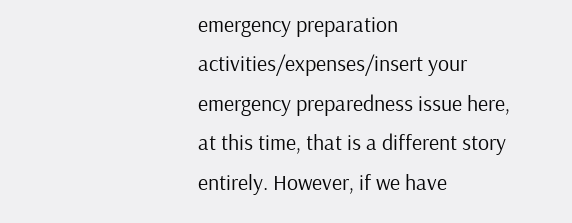emergency preparation activities/expenses/insert your emergency preparedness issue here, at this time, that is a different story entirely. However, if we have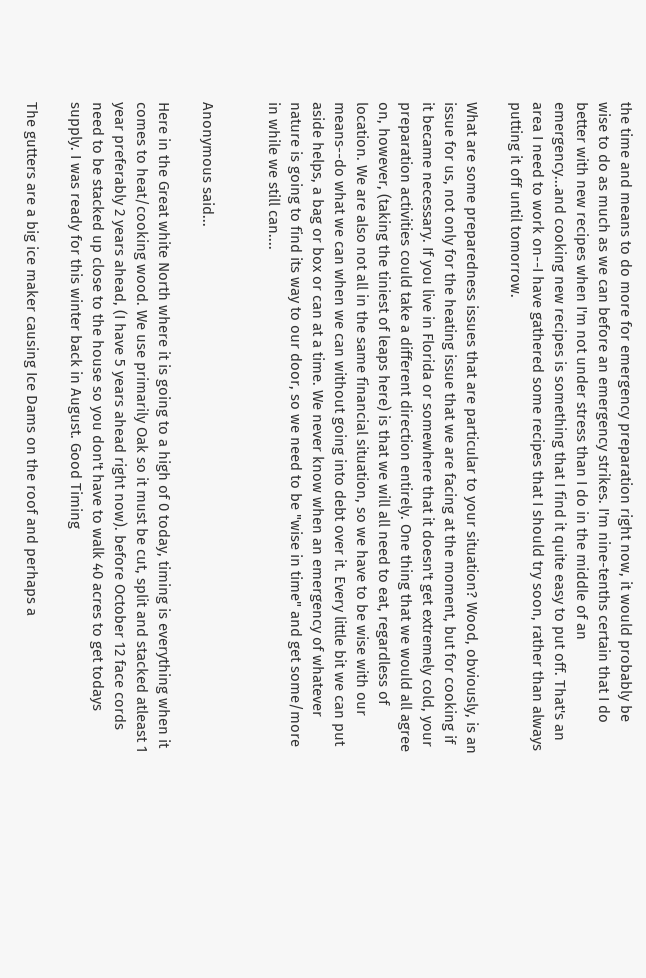the time and means to do more for emergency preparation right now, it would probably be wise to do as much as we can before an emergency strikes. I'm nine-tenths certain that I do better with new recipes when I'm not under stress than I do in the middle of an emergency...and cooking new recipes is something that I find it quite easy to put off. That's an area I need to work on--I have gathered some recipes that I should try soon, rather than always putting it off until tomorrow.

What are some preparedness issues that are particular to your situation? Wood, obviously, is an issue for us, not only for the heating issue that we are facing at the moment, but for cooking if it became necessary. If you live in Florida or somewhere that it doesn't get extremely cold, your preparation activities could take a different direction entirely. One thing that we would all agree on, however, (taking the tiniest of leaps here) is that we will all need to eat, regardless of location. We are also not all in the same financial situation, so we have to be wise with our means--do what we can when we can without going into debt over it. Every little bit we can put aside helps, a bag or box or can at a time. We never know when an emergency of whatever nature is going to find its way to our door, so we need to be "wise in time" and get some/more in while we still can....


Anonymous said...

Here in the Great white North where it is going to a high of 0 today, timing is everything when it comes to heat/cooking wood. We use primarily Oak so it must be cut, split and stacked atleast 1 year preferably 2 years ahead, (I have 5 years ahead right now). before October 12 face cords need to be stacked up close to the house so you don't have to walk 40 acres to get todays supply. I was ready for this winter back in August. Good Timing

The gutters are a big ice maker causing Ice Dams on the roof and perhaps a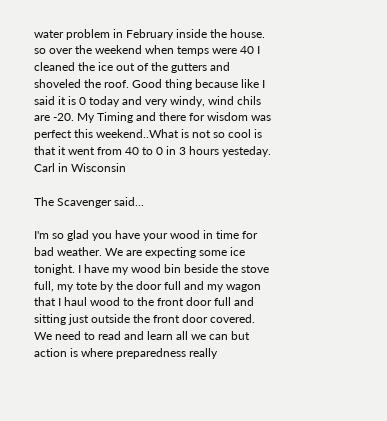water problem in February inside the house. so over the weekend when temps were 40 I cleaned the ice out of the gutters and shoveled the roof. Good thing because like I said it is 0 today and very windy, wind chils are -20. My Timing and there for wisdom was perfect this weekend..What is not so cool is that it went from 40 to 0 in 3 hours yesteday.
Carl in Wisconsin

The Scavenger said...

I'm so glad you have your wood in time for bad weather. We are expecting some ice tonight. I have my wood bin beside the stove full, my tote by the door full and my wagon that I haul wood to the front door full and sitting just outside the front door covered. We need to read and learn all we can but action is where preparedness really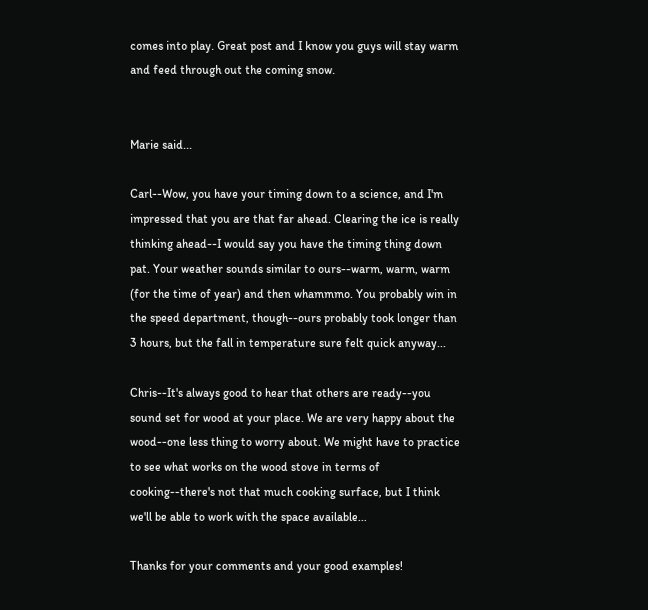comes into play. Great post and I know you guys will stay warm and feed through out the coming snow.


Marie said...

Carl--Wow, you have your timing down to a science, and I'm impressed that you are that far ahead. Clearing the ice is really thinking ahead--I would say you have the timing thing down pat. Your weather sounds similar to ours--warm, warm, warm (for the time of year) and then whammmo. You probably win in the speed department, though--ours probably took longer than 3 hours, but the fall in temperature sure felt quick anyway...

Chris--It's always good to hear that others are ready--you sound set for wood at your place. We are very happy about the wood--one less thing to worry about. We might have to practice to see what works on the wood stove in terms of cooking--there's not that much cooking surface, but I think we'll be able to work with the space available...

Thanks for your comments and your good examples!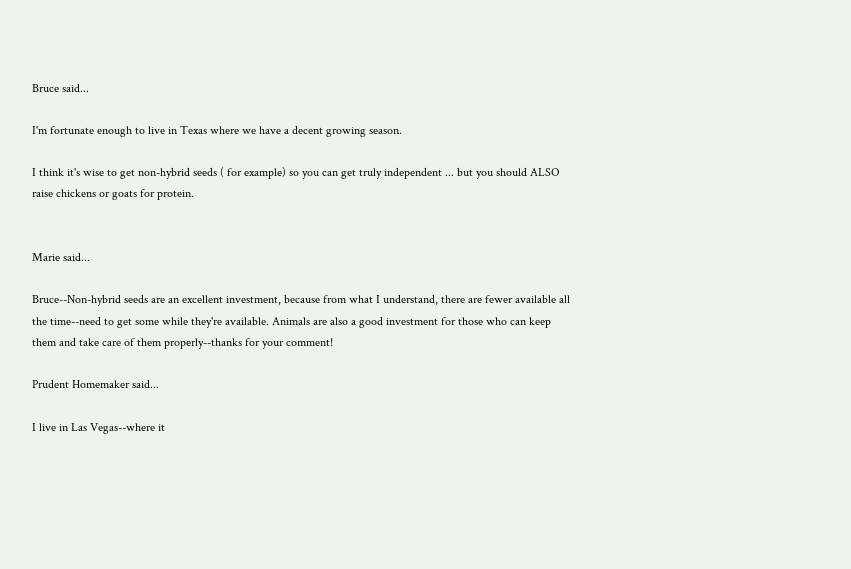Bruce said...

I'm fortunate enough to live in Texas where we have a decent growing season.

I think it's wise to get non-hybrid seeds ( for example) so you can get truly independent ... but you should ALSO raise chickens or goats for protein.


Marie said...

Bruce--Non-hybrid seeds are an excellent investment, because from what I understand, there are fewer available all the time--need to get some while they're available. Animals are also a good investment for those who can keep them and take care of them properly--thanks for your comment!

Prudent Homemaker said...

I live in Las Vegas--where it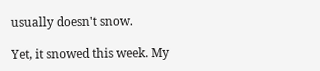usually doesn't snow.

Yet, it snowed this week. My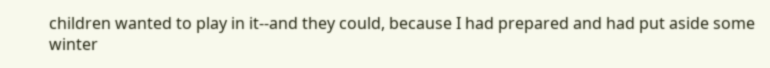children wanted to play in it--and they could, because I had prepared and had put aside some winter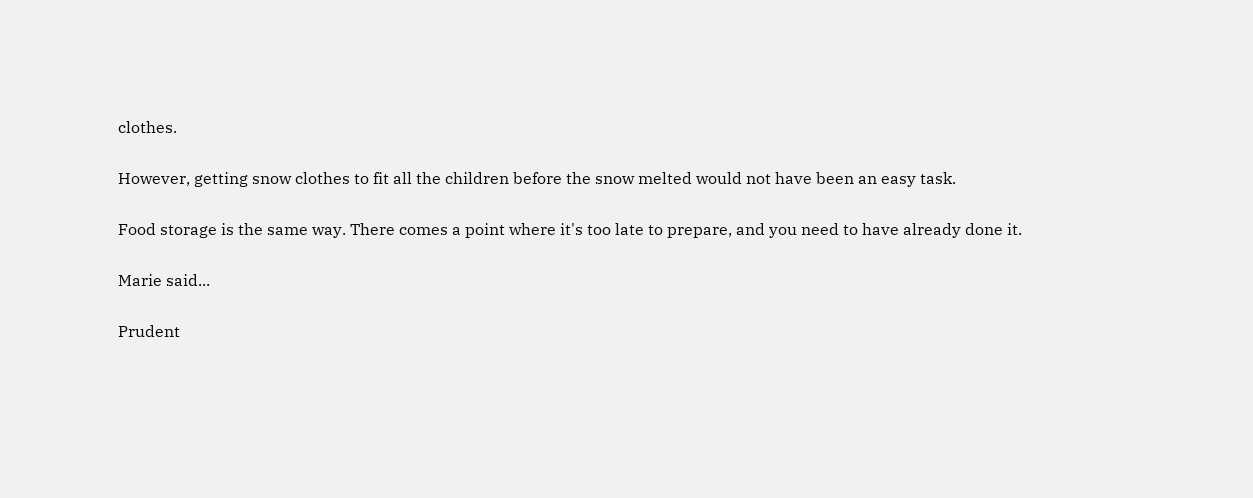clothes.

However, getting snow clothes to fit all the children before the snow melted would not have been an easy task.

Food storage is the same way. There comes a point where it's too late to prepare, and you need to have already done it.

Marie said...

Prudent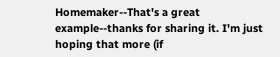Homemaker--That's a great example--thanks for sharing it. I'm just hoping that more (if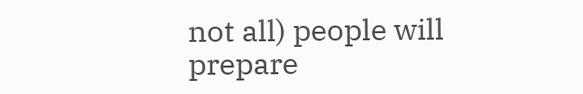not all) people will prepare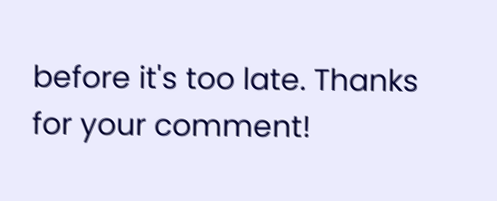before it's too late. Thanks for your comment!